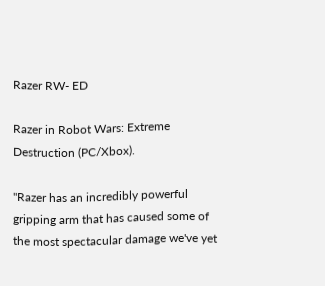Razer RW- ED

Razer in Robot Wars: Extreme Destruction (PC/Xbox).

"Razer has an incredibly powerful gripping arm that has caused some of the most spectacular damage we've yet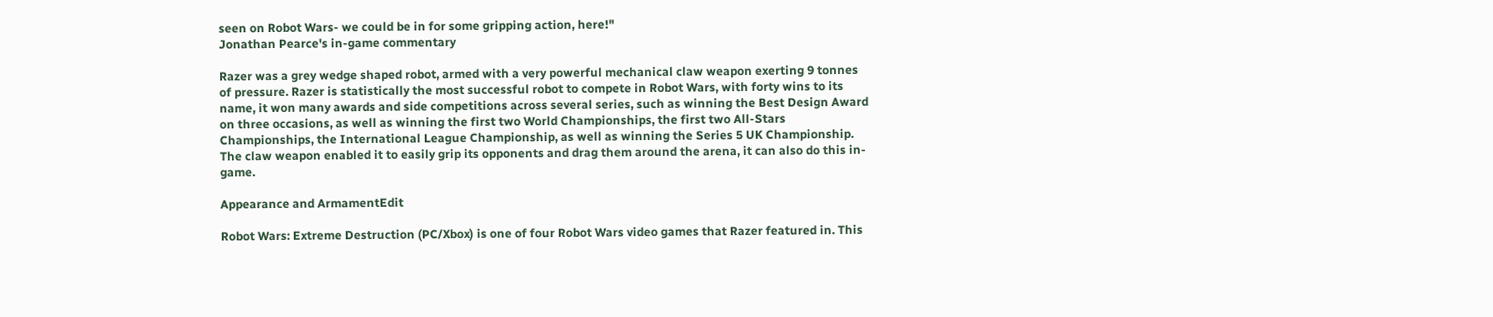seen on Robot Wars- we could be in for some gripping action, here!"
Jonathan Pearce's in-game commentary

Razer was a grey wedge shaped robot, armed with a very powerful mechanical claw weapon exerting 9 tonnes of pressure. Razer is statistically the most successful robot to compete in Robot Wars, with forty wins to its name, it won many awards and side competitions across several series, such as winning the Best Design Award on three occasions, as well as winning the first two World Championships, the first two All-Stars Championships, the International League Championship, as well as winning the Series 5 UK Championship. The claw weapon enabled it to easily grip its opponents and drag them around the arena, it can also do this in-game.

Appearance and ArmamentEdit

Robot Wars: Extreme Destruction (PC/Xbox) is one of four Robot Wars video games that Razer featured in. This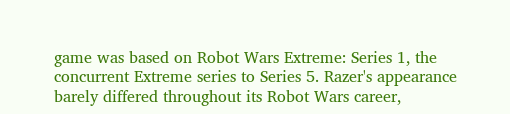game was based on Robot Wars Extreme: Series 1, the concurrent Extreme series to Series 5. Razer's appearance barely differed throughout its Robot Wars career,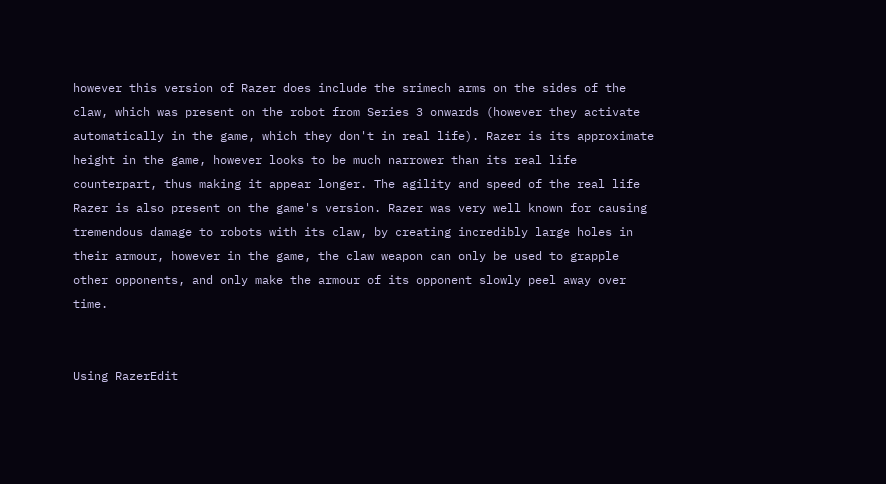however this version of Razer does include the srimech arms on the sides of the claw, which was present on the robot from Series 3 onwards (however they activate automatically in the game, which they don't in real life). Razer is its approximate height in the game, however looks to be much narrower than its real life counterpart, thus making it appear longer. The agility and speed of the real life Razer is also present on the game's version. Razer was very well known for causing tremendous damage to robots with its claw, by creating incredibly large holes in their armour, however in the game, the claw weapon can only be used to grapple other opponents, and only make the armour of its opponent slowly peel away over time.


Using RazerEdit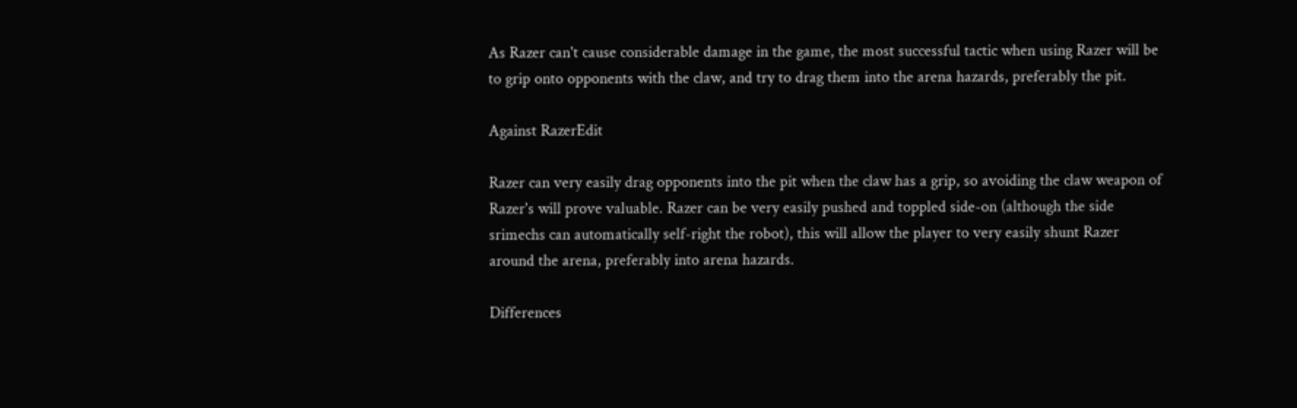As Razer can't cause considerable damage in the game, the most successful tactic when using Razer will be to grip onto opponents with the claw, and try to drag them into the arena hazards, preferably the pit.

Against RazerEdit

Razer can very easily drag opponents into the pit when the claw has a grip, so avoiding the claw weapon of Razer's will prove valuable. Razer can be very easily pushed and toppled side-on (although the side srimechs can automatically self-right the robot), this will allow the player to very easily shunt Razer around the arena, preferably into arena hazards.

Differences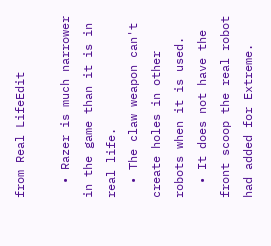from Real LifeEdit

  • Razer is much narrower in the game than it is in real life.
  • The claw weapon can't create holes in other robots when it is used.
  • It does not have the front scoop the real robot had added for Extreme.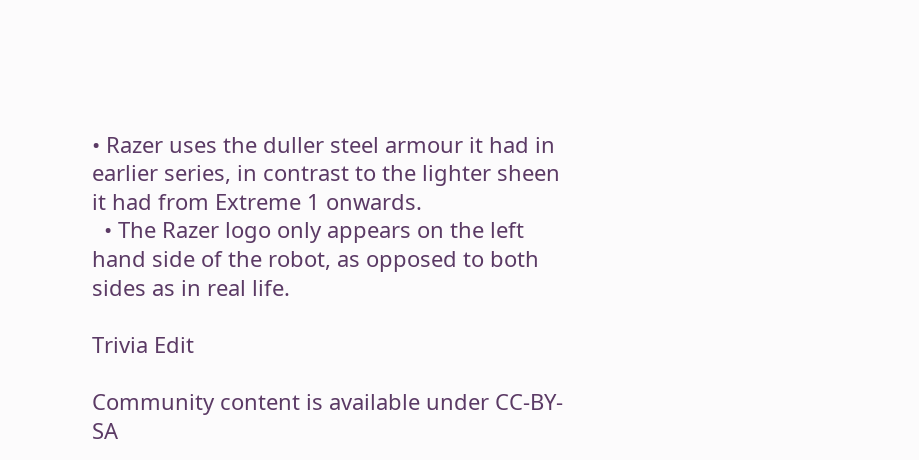• Razer uses the duller steel armour it had in earlier series, in contrast to the lighter sheen it had from Extreme 1 onwards.
  • The Razer logo only appears on the left hand side of the robot, as opposed to both sides as in real life.

Trivia Edit

Community content is available under CC-BY-SA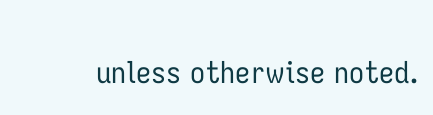unless otherwise noted.